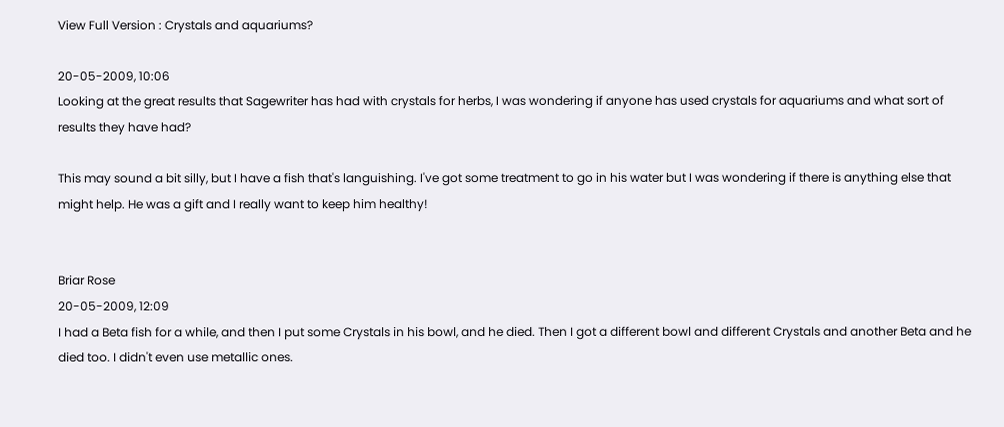View Full Version : Crystals and aquariums?

20-05-2009, 10:06
Looking at the great results that Sagewriter has had with crystals for herbs, I was wondering if anyone has used crystals for aquariums and what sort of results they have had?

This may sound a bit silly, but I have a fish that's languishing. I've got some treatment to go in his water but I was wondering if there is anything else that might help. He was a gift and I really want to keep him healthy!


Briar Rose
20-05-2009, 12:09
I had a Beta fish for a while, and then I put some Crystals in his bowl, and he died. Then I got a different bowl and different Crystals and another Beta and he died too. I didn't even use metallic ones.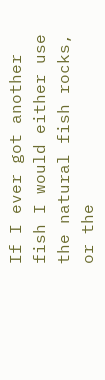If I ever got another fish I would either use the natural fish rocks, or the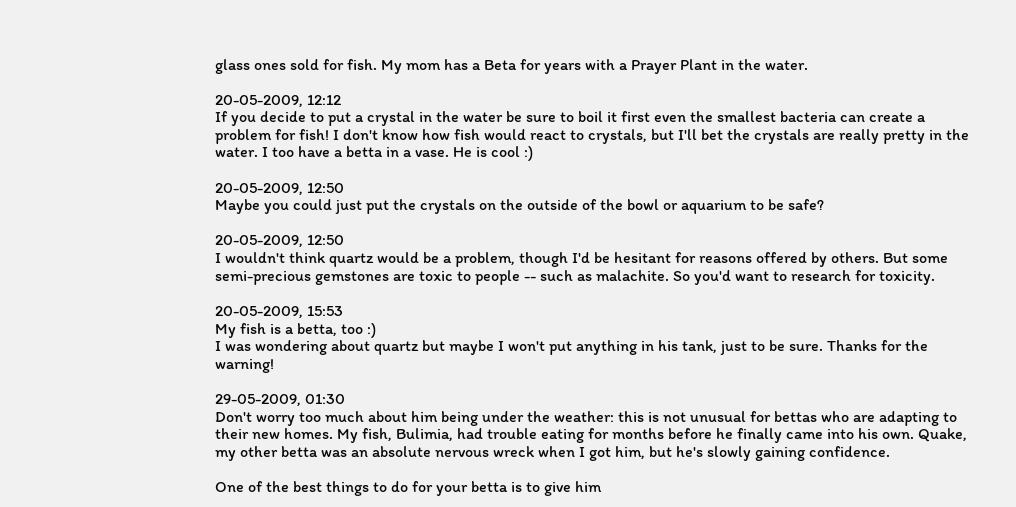glass ones sold for fish. My mom has a Beta for years with a Prayer Plant in the water.

20-05-2009, 12:12
If you decide to put a crystal in the water be sure to boil it first even the smallest bacteria can create a problem for fish! I don't know how fish would react to crystals, but I'll bet the crystals are really pretty in the water. I too have a betta in a vase. He is cool :)

20-05-2009, 12:50
Maybe you could just put the crystals on the outside of the bowl or aquarium to be safe?

20-05-2009, 12:50
I wouldn't think quartz would be a problem, though I'd be hesitant for reasons offered by others. But some semi-precious gemstones are toxic to people -- such as malachite. So you'd want to research for toxicity.

20-05-2009, 15:53
My fish is a betta, too :)
I was wondering about quartz but maybe I won't put anything in his tank, just to be sure. Thanks for the warning!

29-05-2009, 01:30
Don't worry too much about him being under the weather: this is not unusual for bettas who are adapting to their new homes. My fish, Bulimia, had trouble eating for months before he finally came into his own. Quake, my other betta was an absolute nervous wreck when I got him, but he's slowly gaining confidence.

One of the best things to do for your betta is to give him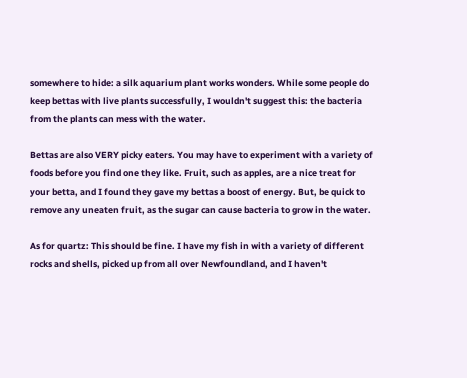somewhere to hide: a silk aquarium plant works wonders. While some people do keep bettas with live plants successfully, I wouldn't suggest this: the bacteria from the plants can mess with the water.

Bettas are also VERY picky eaters. You may have to experiment with a variety of foods before you find one they like. Fruit, such as apples, are a nice treat for your betta, and I found they gave my bettas a boost of energy. But, be quick to remove any uneaten fruit, as the sugar can cause bacteria to grow in the water.

As for quartz: This should be fine. I have my fish in with a variety of different rocks and shells, picked up from all over Newfoundland, and I haven't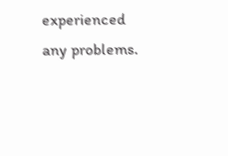experienced any problems.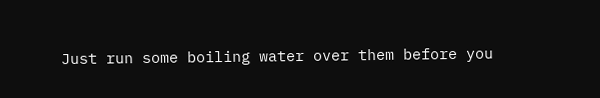Just run some boiling water over them before you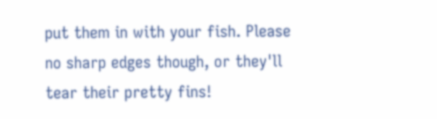put them in with your fish. Please no sharp edges though, or they'll tear their pretty fins!